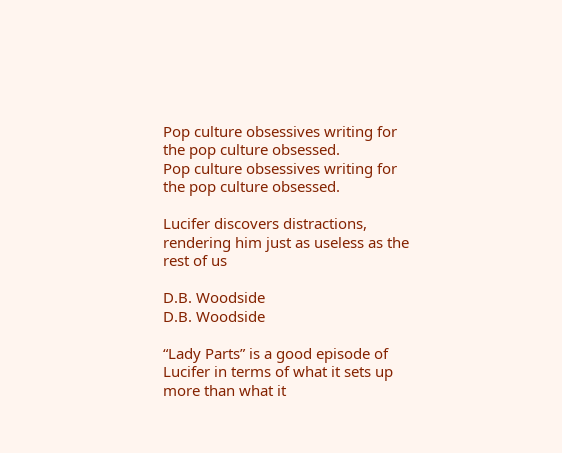Pop culture obsessives writing for the pop culture obsessed.
Pop culture obsessives writing for the pop culture obsessed.

Lucifer discovers distractions, rendering him just as useless as the rest of us

D.B. Woodside
D.B. Woodside

“Lady Parts” is a good episode of Lucifer in terms of what it sets up more than what it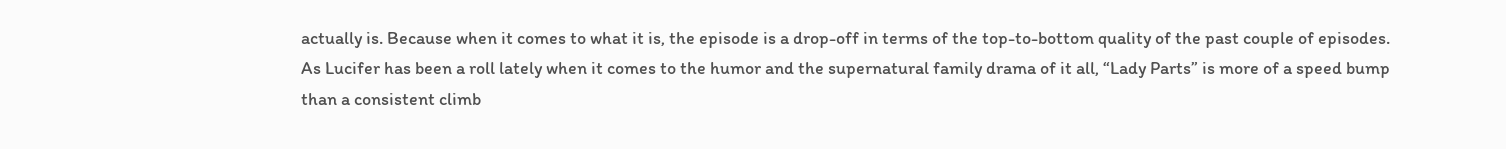actually is. Because when it comes to what it is, the episode is a drop-off in terms of the top-to-bottom quality of the past couple of episodes. As Lucifer has been a roll lately when it comes to the humor and the supernatural family drama of it all, “Lady Parts” is more of a speed bump than a consistent climb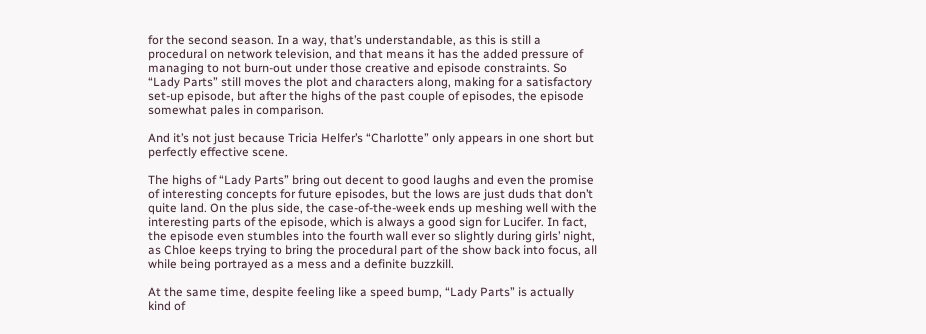for the second season. In a way, that’s understandable, as this is still a procedural on network television, and that means it has the added pressure of managing to not burn-out under those creative and episode constraints. So “Lady Parts” still moves the plot and characters along, making for a satisfactory set-up episode, but after the highs of the past couple of episodes, the episode somewhat pales in comparison.

And it’s not just because Tricia Helfer’s “Charlotte” only appears in one short but perfectly effective scene.

The highs of “Lady Parts” bring out decent to good laughs and even the promise of interesting concepts for future episodes, but the lows are just duds that don’t quite land. On the plus side, the case-of-the-week ends up meshing well with the interesting parts of the episode, which is always a good sign for Lucifer. In fact, the episode even stumbles into the fourth wall ever so slightly during girls’ night, as Chloe keeps trying to bring the procedural part of the show back into focus, all while being portrayed as a mess and a definite buzzkill.

At the same time, despite feeling like a speed bump, “Lady Parts” is actually kind of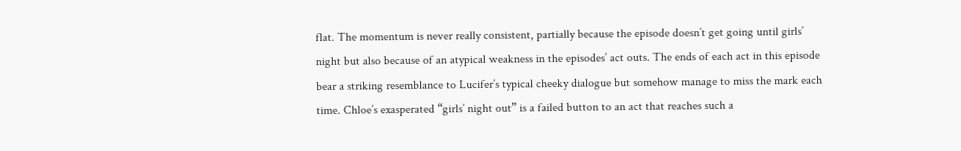flat. The momentum is never really consistent, partially because the episode doesn’t get going until girls’ night but also because of an atypical weakness in the episodes’ act outs. The ends of each act in this episode bear a striking resemblance to Lucifer’s typical cheeky dialogue but somehow manage to miss the mark each time. Chloe’s exasperated “girls’ night out” is a failed button to an act that reaches such a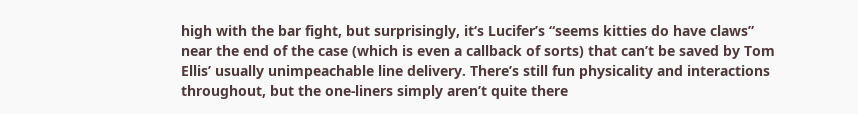high with the bar fight, but surprisingly, it‘s Lucifer’s “seems kitties do have claws” near the end of the case (which is even a callback of sorts) that can’t be saved by Tom Ellis’ usually unimpeachable line delivery. There’s still fun physicality and interactions throughout, but the one-liners simply aren’t quite there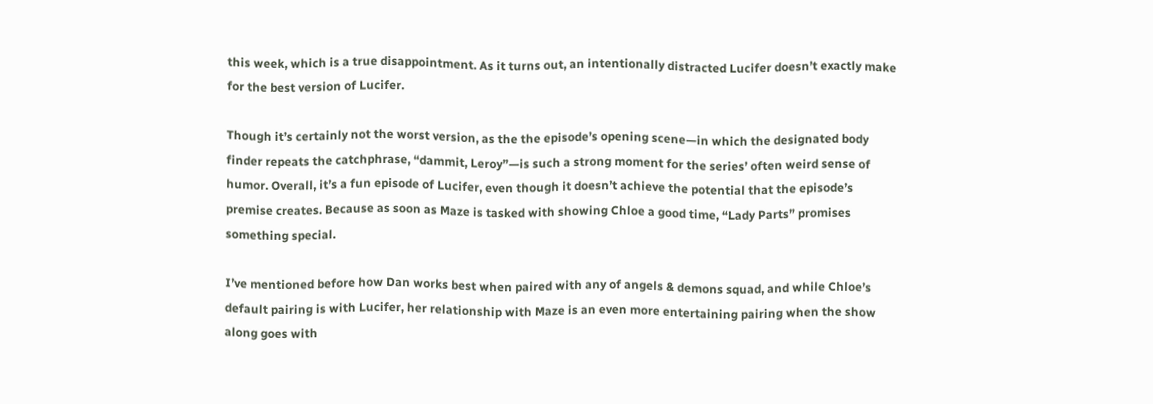this week, which is a true disappointment. As it turns out, an intentionally distracted Lucifer doesn’t exactly make for the best version of Lucifer.

Though it’s certainly not the worst version, as the the episode’s opening scene—in which the designated body finder repeats the catchphrase, “dammit, Leroy”—is such a strong moment for the series’ often weird sense of humor. Overall, it’s a fun episode of Lucifer, even though it doesn’t achieve the potential that the episode’s premise creates. Because as soon as Maze is tasked with showing Chloe a good time, “Lady Parts” promises something special.

I’ve mentioned before how Dan works best when paired with any of angels & demons squad, and while Chloe’s default pairing is with Lucifer, her relationship with Maze is an even more entertaining pairing when the show along goes with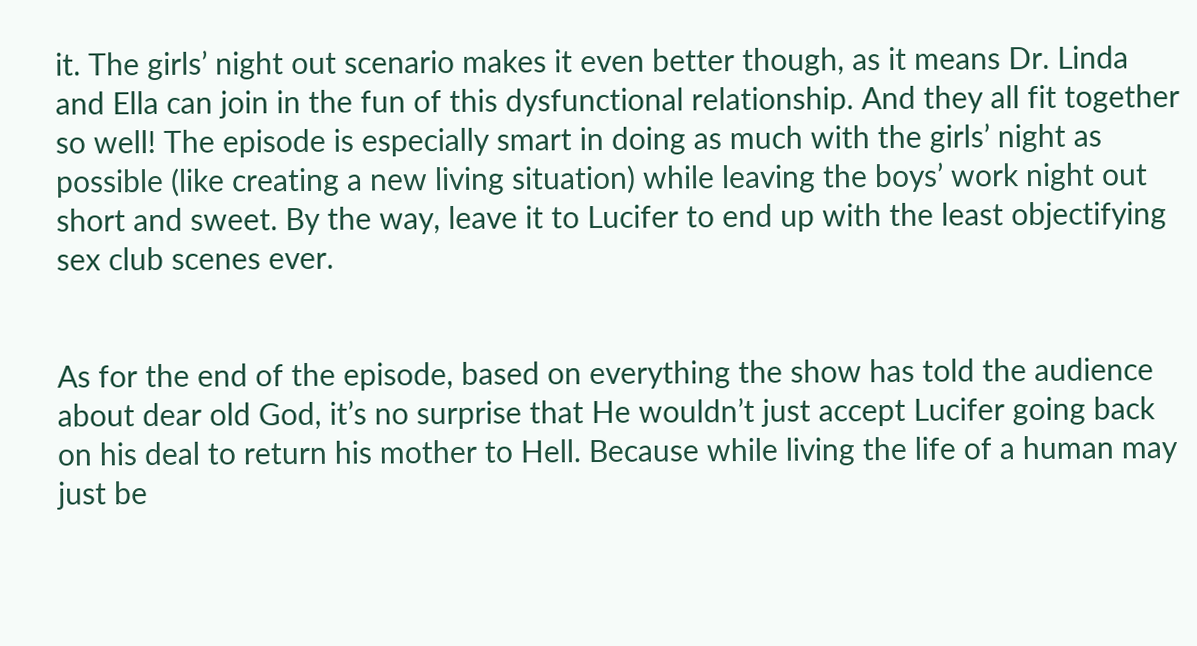it. The girls’ night out scenario makes it even better though, as it means Dr. Linda and Ella can join in the fun of this dysfunctional relationship. And they all fit together so well! The episode is especially smart in doing as much with the girls’ night as possible (like creating a new living situation) while leaving the boys’ work night out short and sweet. By the way, leave it to Lucifer to end up with the least objectifying sex club scenes ever.


As for the end of the episode, based on everything the show has told the audience about dear old God, it’s no surprise that He wouldn’t just accept Lucifer going back on his deal to return his mother to Hell. Because while living the life of a human may just be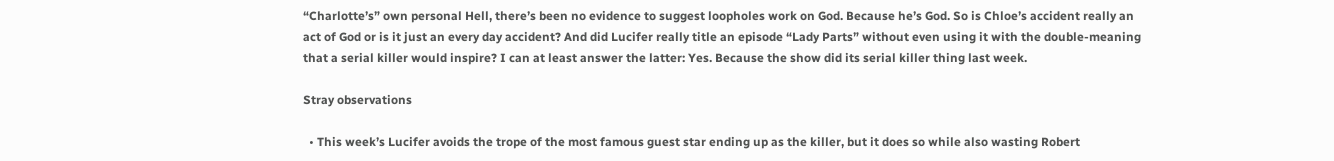“Charlotte’s” own personal Hell, there’s been no evidence to suggest loopholes work on God. Because he’s God. So is Chloe’s accident really an act of God or is it just an every day accident? And did Lucifer really title an episode “Lady Parts” without even using it with the double-meaning that a serial killer would inspire? I can at least answer the latter: Yes. Because the show did its serial killer thing last week.

Stray observations

  • This week’s Lucifer avoids the trope of the most famous guest star ending up as the killer, but it does so while also wasting Robert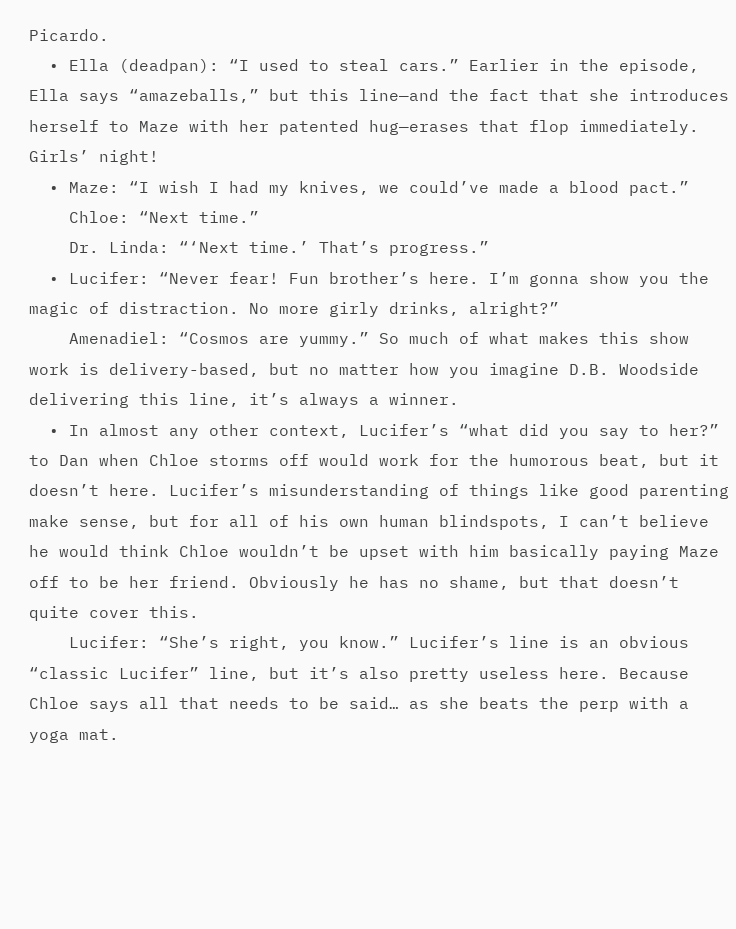Picardo.
  • Ella (deadpan): “I used to steal cars.” Earlier in the episode, Ella says “amazeballs,” but this line—and the fact that she introduces herself to Maze with her patented hug—erases that flop immediately. Girls’ night!
  • Maze: “I wish I had my knives, we could’ve made a blood pact.”
    Chloe: “Next time.”
    Dr. Linda: “‘Next time.’ That’s progress.”
  • Lucifer: “Never fear! Fun brother’s here. I’m gonna show you the magic of distraction. No more girly drinks, alright?”
    Amenadiel: “Cosmos are yummy.” So much of what makes this show work is delivery-based, but no matter how you imagine D.B. Woodside delivering this line, it’s always a winner.
  • In almost any other context, Lucifer’s “what did you say to her?” to Dan when Chloe storms off would work for the humorous beat, but it doesn’t here. Lucifer’s misunderstanding of things like good parenting make sense, but for all of his own human blindspots, I can’t believe he would think Chloe wouldn’t be upset with him basically paying Maze off to be her friend. Obviously he has no shame, but that doesn’t quite cover this.
    Lucifer: “She’s right, you know.” Lucifer’s line is an obvious “classic Lucifer” line, but it’s also pretty useless here. Because Chloe says all that needs to be said… as she beats the perp with a yoga mat.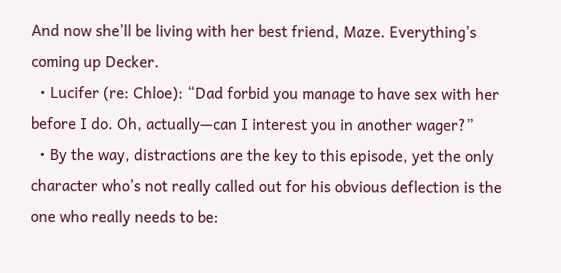And now she’ll be living with her best friend, Maze. Everything’s coming up Decker.
  • Lucifer (re: Chloe): “Dad forbid you manage to have sex with her before I do. Oh, actually—can I interest you in another wager?”
  • By the way, distractions are the key to this episode, yet the only character who’s not really called out for his obvious deflection is the one who really needs to be: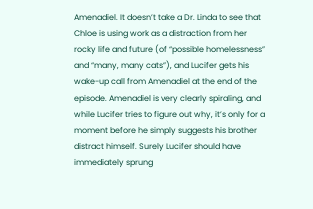Amenadiel. It doesn’t take a Dr. Linda to see that Chloe is using work as a distraction from her rocky life and future (of “possible homelessness” and “many, many cats”), and Lucifer gets his wake-up call from Amenadiel at the end of the episode. Amenadiel is very clearly spiraling, and while Lucifer tries to figure out why, it’s only for a moment before he simply suggests his brother distract himself. Surely Lucifer should have immediately sprung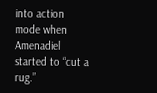into action mode when Amenadiel started to “cut a rug.”